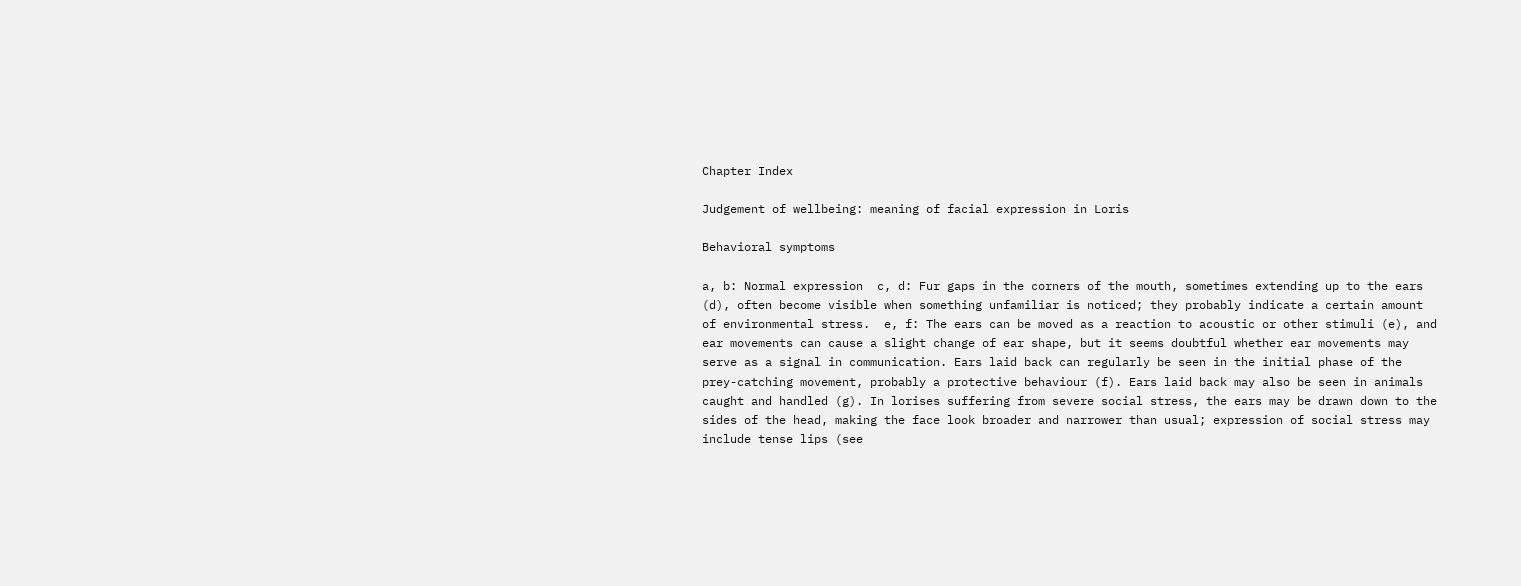Chapter Index

Judgement of wellbeing: meaning of facial expression in Loris

Behavioral symptoms

a, b: Normal expression  c, d: Fur gaps in the corners of the mouth, sometimes extending up to the ears (d), often become visible when something unfamiliar is noticed; they probably indicate a certain amount of environmental stress.  e, f: The ears can be moved as a reaction to acoustic or other stimuli (e), and ear movements can cause a slight change of ear shape, but it seems doubtful whether ear movements may serve as a signal in communication. Ears laid back can regularly be seen in the initial phase of the prey-catching movement, probably a protective behaviour (f). Ears laid back may also be seen in animals caught and handled (g). In lorises suffering from severe social stress, the ears may be drawn down to the sides of the head, making the face look broader and narrower than usual; expression of social stress may include tense lips (see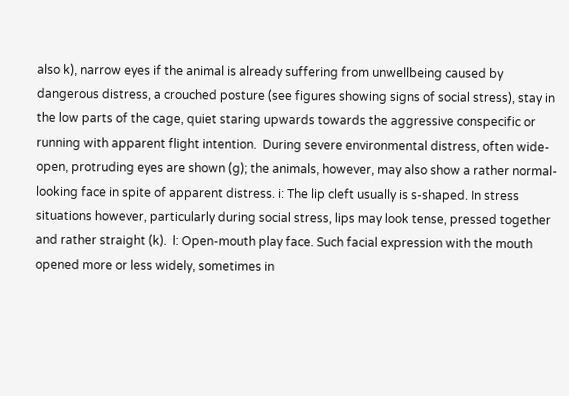also k), narrow eyes if the animal is already suffering from unwellbeing caused by dangerous distress, a crouched posture (see figures showing signs of social stress), stay in the low parts of the cage, quiet staring upwards towards the aggressive conspecific or running with apparent flight intention.  During severe environmental distress, often wide-open, protruding eyes are shown (g); the animals, however, may also show a rather normal-looking face in spite of apparent distress. i: The lip cleft usually is s-shaped. In stress situations however, particularly during social stress, lips may look tense, pressed together and rather straight (k).  l: Open-mouth play face. Such facial expression with the mouth opened more or less widely, sometimes in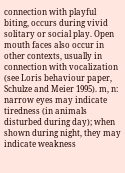connection with playful biting, occurs during vivid solitary or social play. Open mouth faces also occur in other contexts, usually in connection with vocalization (see Loris behaviour paper, Schulze and Meier 1995). m, n: narrow eyes may indicate tiredness (in animals disturbed during day); when shown during night, they may indicate weakness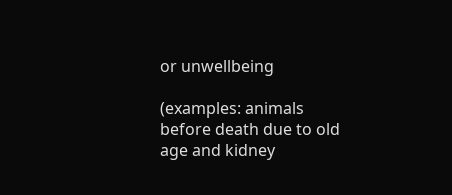or unwellbeing

(examples: animals before death due to old age and kidney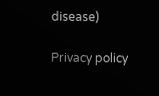disease)

Privacy policy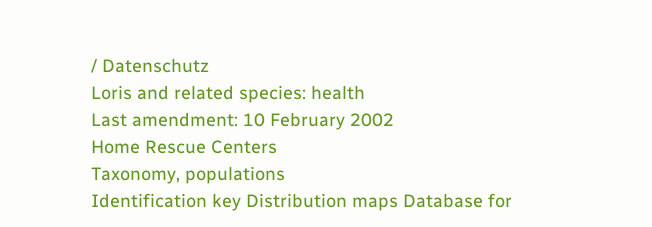/ Datenschutz
Loris and related species: health
Last amendment: 10 February 2002
Home Rescue Centers
Taxonomy, populations
Identification key Distribution maps Database for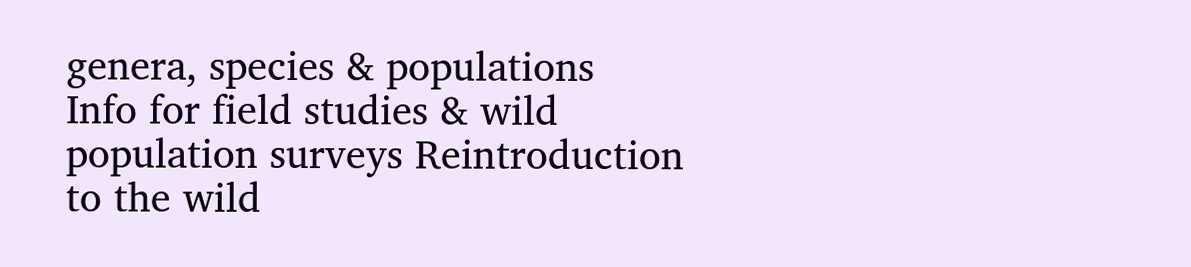genera, species & populations
Info for field studies & wild population surveys Reintroduction to the wild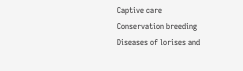Captive care
Conservation breeding
Diseases of lorises and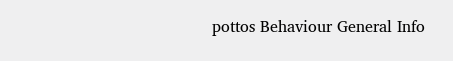pottos Behaviour General Info